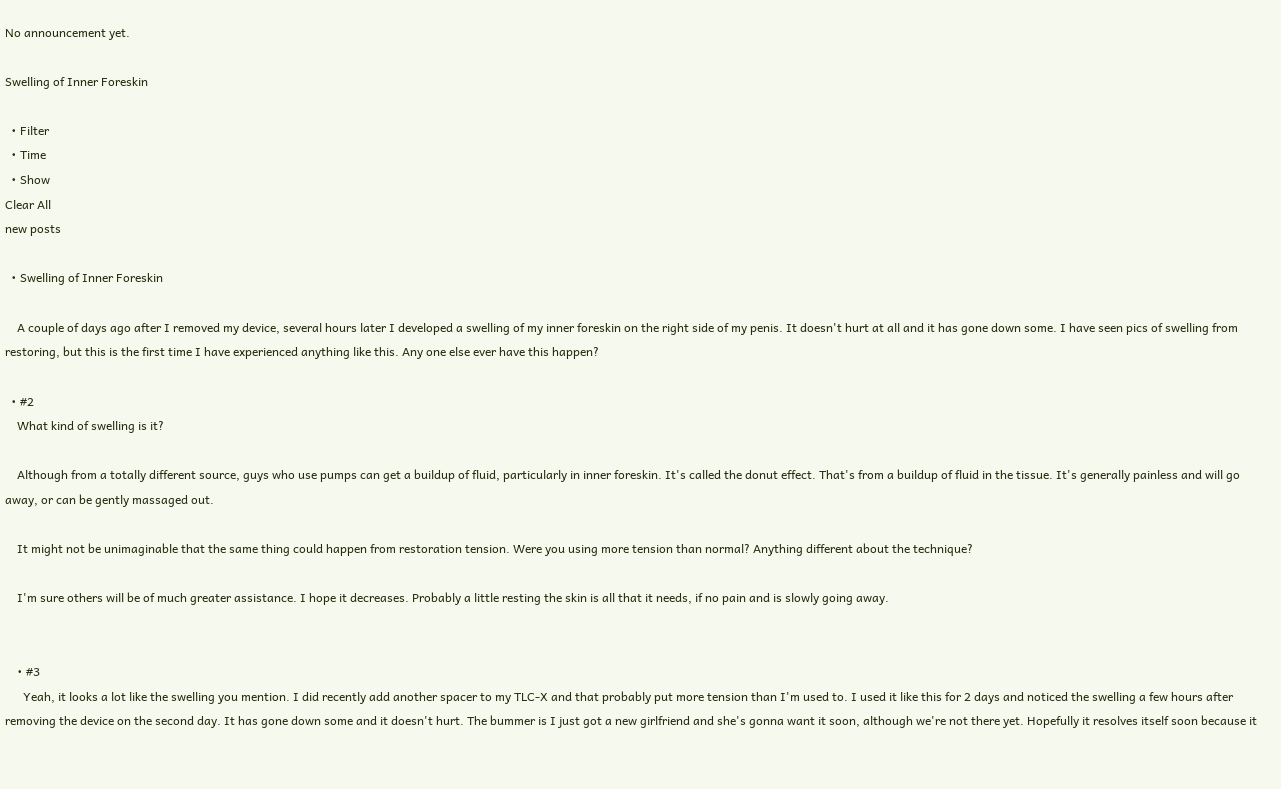No announcement yet.

Swelling of Inner Foreskin

  • Filter
  • Time
  • Show
Clear All
new posts

  • Swelling of Inner Foreskin

    A couple of days ago after I removed my device, several hours later I developed a swelling of my inner foreskin on the right side of my penis. It doesn't hurt at all and it has gone down some. I have seen pics of swelling from restoring, but this is the first time I have experienced anything like this. Any one else ever have this happen?

  • #2
    What kind of swelling is it?

    Although from a totally different source, guys who use pumps can get a buildup of fluid, particularly in inner foreskin. It's called the donut effect. That's from a buildup of fluid in the tissue. It's generally painless and will go away, or can be gently massaged out.

    It might not be unimaginable that the same thing could happen from restoration tension. Were you using more tension than normal? Anything different about the technique?

    I'm sure others will be of much greater assistance. I hope it decreases. Probably a little resting the skin is all that it needs, if no pain and is slowly going away.


    • #3
      Yeah, it looks a lot like the swelling you mention. I did recently add another spacer to my TLC-X and that probably put more tension than I'm used to. I used it like this for 2 days and noticed the swelling a few hours after removing the device on the second day. It has gone down some and it doesn't hurt. The bummer is I just got a new girlfriend and she's gonna want it soon, although we're not there yet. Hopefully it resolves itself soon because it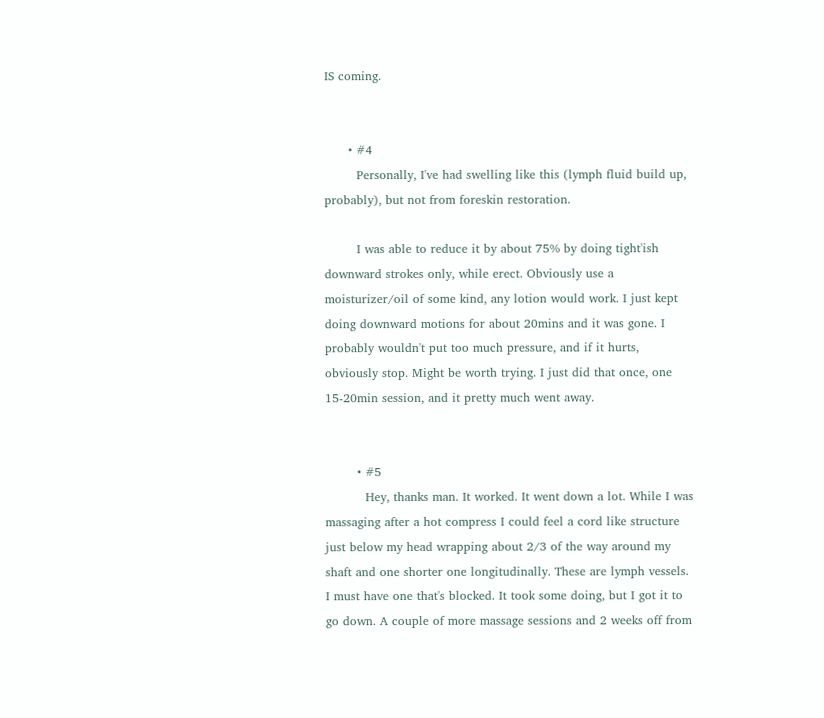IS coming.


      • #4
        Personally, I've had swelling like this (lymph fluid build up, probably), but not from foreskin restoration.

        I was able to reduce it by about 75% by doing tight'ish downward strokes only, while erect. Obviously use a moisturizer/oil of some kind, any lotion would work. I just kept doing downward motions for about 20mins and it was gone. I probably wouldn't put too much pressure, and if it hurts, obviously stop. Might be worth trying. I just did that once, one 15-20min session, and it pretty much went away.


        • #5
          Hey, thanks man. It worked. It went down a lot. While I was massaging after a hot compress I could feel a cord like structure just below my head wrapping about 2/3 of the way around my shaft and one shorter one longitudinally. These are lymph vessels. I must have one that's blocked. It took some doing, but I got it to go down. A couple of more massage sessions and 2 weeks off from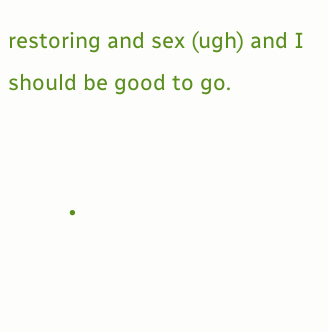restoring and sex (ugh) and I should be good to go.


          •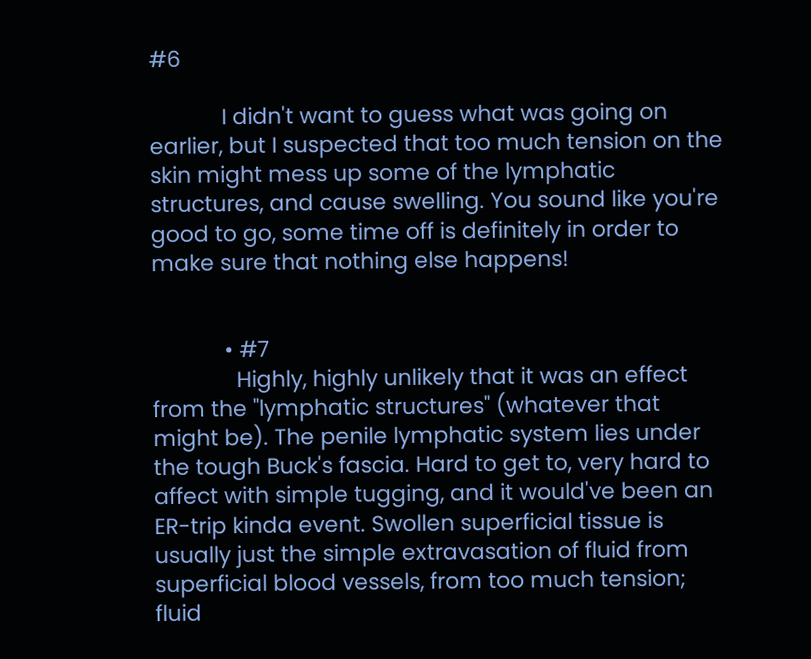#6

            I didn't want to guess what was going on earlier, but I suspected that too much tension on the skin might mess up some of the lymphatic structures, and cause swelling. You sound like you're good to go, some time off is definitely in order to make sure that nothing else happens!


            • #7
              Highly, highly unlikely that it was an effect from the "lymphatic structures" (whatever that might be). The penile lymphatic system lies under the tough Buck's fascia. Hard to get to, very hard to affect with simple tugging, and it would've been an ER-trip kinda event. Swollen superficial tissue is usually just the simple extravasation of fluid from superficial blood vessels, from too much tension; fluid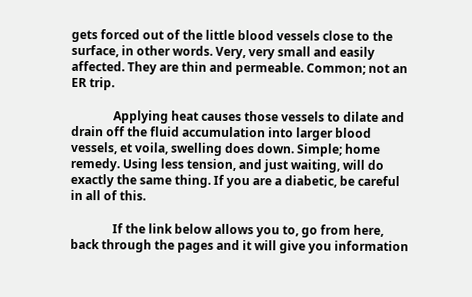gets forced out of the little blood vessels close to the surface, in other words. Very, very small and easily affected. They are thin and permeable. Common; not an ER trip.

              Applying heat causes those vessels to dilate and drain off the fluid accumulation into larger blood vessels, et voila, swelling does down. Simple; home remedy. Using less tension, and just waiting, will do exactly the same thing. If you are a diabetic, be careful in all of this.

              If the link below allows you to, go from here, back through the pages and it will give you information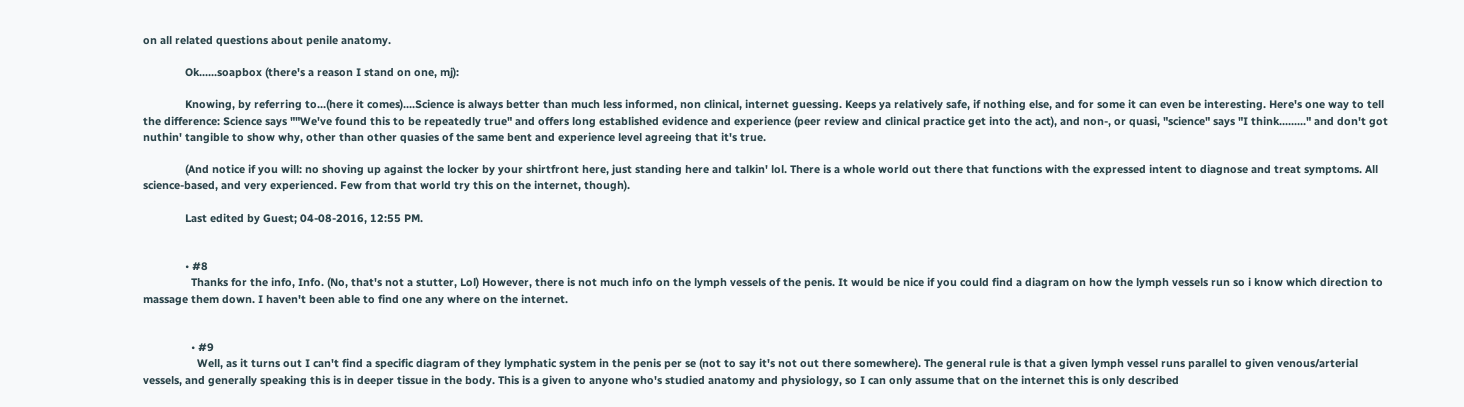on all related questions about penile anatomy.

              Ok......soapbox (there's a reason I stand on one, mj):

              Knowing, by referring to...(here it comes)....Science is always better than much less informed, non clinical, internet guessing. Keeps ya relatively safe, if nothing else, and for some it can even be interesting. Here's one way to tell the difference: Science says ""We've found this to be repeatedly true" and offers long established evidence and experience (peer review and clinical practice get into the act), and non-, or quasi, "science" says "I think........." and don't got nuthin' tangible to show why, other than other quasies of the same bent and experience level agreeing that it's true.

              (And notice if you will: no shoving up against the locker by your shirtfront here, just standing here and talkin' lol. There is a whole world out there that functions with the expressed intent to diagnose and treat symptoms. All science-based, and very experienced. Few from that world try this on the internet, though).

              Last edited by Guest; 04-08-2016, 12:55 PM.


              • #8
                Thanks for the info, Info. (No, that's not a stutter, Lol) However, there is not much info on the lymph vessels of the penis. It would be nice if you could find a diagram on how the lymph vessels run so i know which direction to massage them down. I haven't been able to find one any where on the internet.


                • #9
                  Well, as it turns out I can't find a specific diagram of they lymphatic system in the penis per se (not to say it's not out there somewhere). The general rule is that a given lymph vessel runs parallel to given venous/arterial vessels, and generally speaking this is in deeper tissue in the body. This is a given to anyone who's studied anatomy and physiology, so I can only assume that on the internet this is only described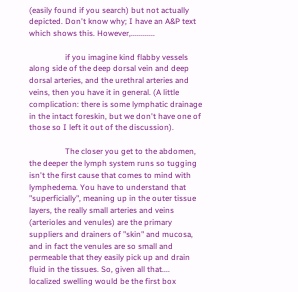(easily found if you search) but not actually depicted. Don't know why; I have an A&P text which shows this. However,............

                  if you imagine kind flabby vessels along side of the deep dorsal vein and deep dorsal arteries, and the urethral arteries and veins, then you have it in general. (A little complication: there is some lymphatic drainage in the intact foreskin, but we don't have one of those so I left it out of the discussion).

                  The closer you get to the abdomen, the deeper the lymph system runs so tugging isn't the first cause that comes to mind with lymphedema. You have to understand that "superficially", meaning up in the outer tissue layers, the really small arteries and veins (arterioles and venules) are the primary suppliers and drainers of "skin" and mucosa, and in fact the venules are so small and permeable that they easily pick up and drain fluid in the tissues. So, given all that.... localized swelling would be the first box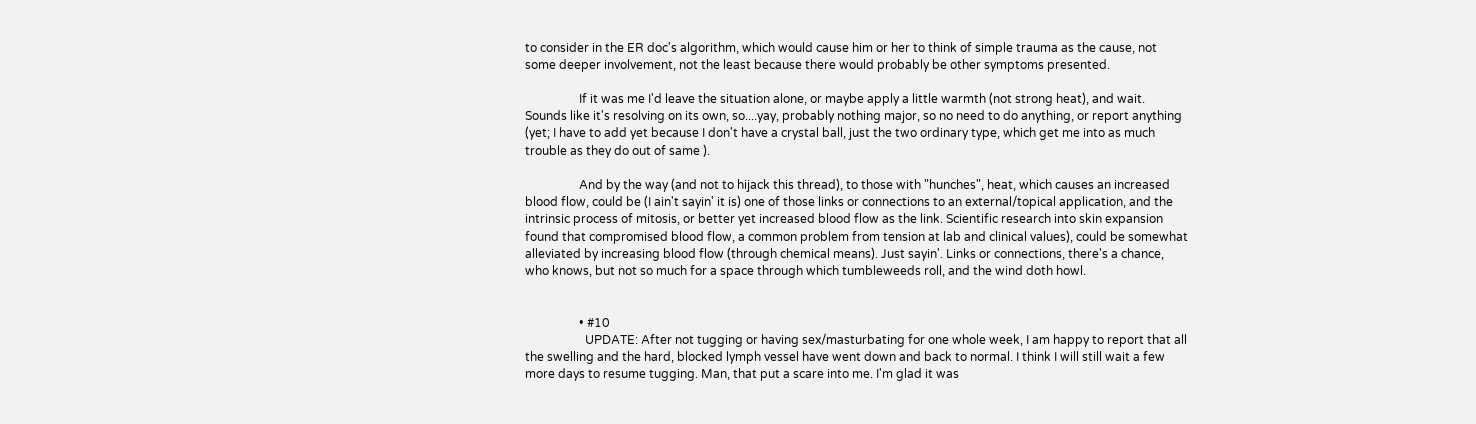to consider in the ER doc's algorithm, which would cause him or her to think of simple trauma as the cause, not some deeper involvement, not the least because there would probably be other symptoms presented.

                  If it was me I'd leave the situation alone, or maybe apply a little warmth (not strong heat), and wait. Sounds like it's resolving on its own, so....yay, probably nothing major, so no need to do anything, or report anything (yet; I have to add yet because I don't have a crystal ball, just the two ordinary type, which get me into as much trouble as they do out of same ).

                  And by the way (and not to hijack this thread), to those with "hunches", heat, which causes an increased blood flow, could be (I ain't sayin' it is) one of those links or connections to an external/topical application, and the intrinsic process of mitosis, or better yet increased blood flow as the link. Scientific research into skin expansion found that compromised blood flow, a common problem from tension at lab and clinical values), could be somewhat alleviated by increasing blood flow (through chemical means). Just sayin'. Links or connections, there's a chance, who knows, but not so much for a space through which tumbleweeds roll, and the wind doth howl.


                  • #10
                    UPDATE: After not tugging or having sex/masturbating for one whole week, I am happy to report that all the swelling and the hard, blocked lymph vessel have went down and back to normal. I think I will still wait a few more days to resume tugging. Man, that put a scare into me. I'm glad it was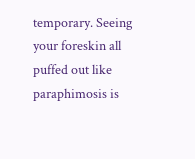temporary. Seeing your foreskin all puffed out like paraphimosis is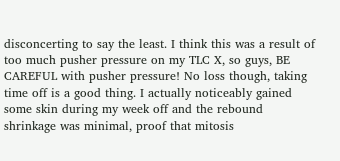disconcerting to say the least. I think this was a result of too much pusher pressure on my TLC X, so guys, BE CAREFUL with pusher pressure! No loss though, taking time off is a good thing. I actually noticeably gained some skin during my week off and the rebound shrinkage was minimal, proof that mitosis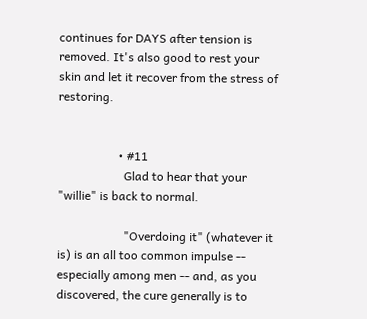continues for DAYS after tension is removed. It's also good to rest your skin and let it recover from the stress of restoring.


                    • #11
                      Glad to hear that your "willie" is back to normal.

                      "Overdoing it" (whatever it is) is an all too common impulse -- especially among men -- and, as you discovered, the cure generally is to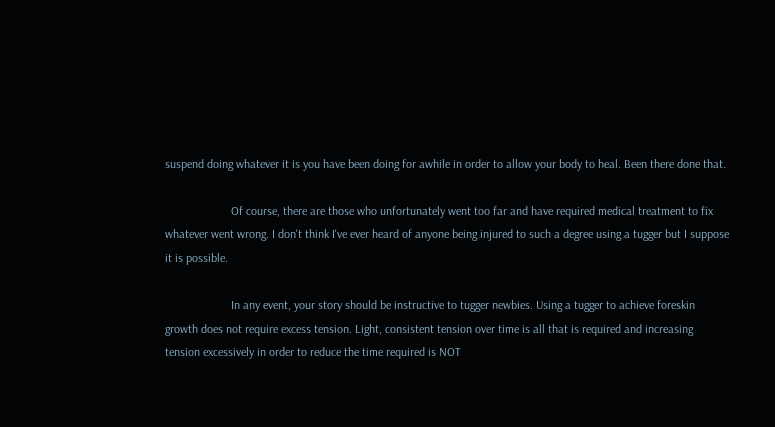suspend doing whatever it is you have been doing for awhile in order to allow your body to heal. Been there done that.

                      Of course, there are those who unfortunately went too far and have required medical treatment to fix whatever went wrong. I don't think I've ever heard of anyone being injured to such a degree using a tugger but I suppose it is possible.

                      In any event, your story should be instructive to tugger newbies. Using a tugger to achieve foreskin growth does not require excess tension. Light, consistent tension over time is all that is required and increasing tension excessively in order to reduce the time required is NOT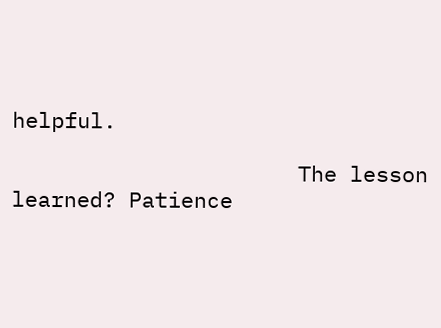helpful.

                      The lesson learned? Patience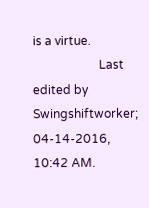is a virtue.
                      Last edited by Swingshiftworker; 04-14-2016, 10:42 AM.